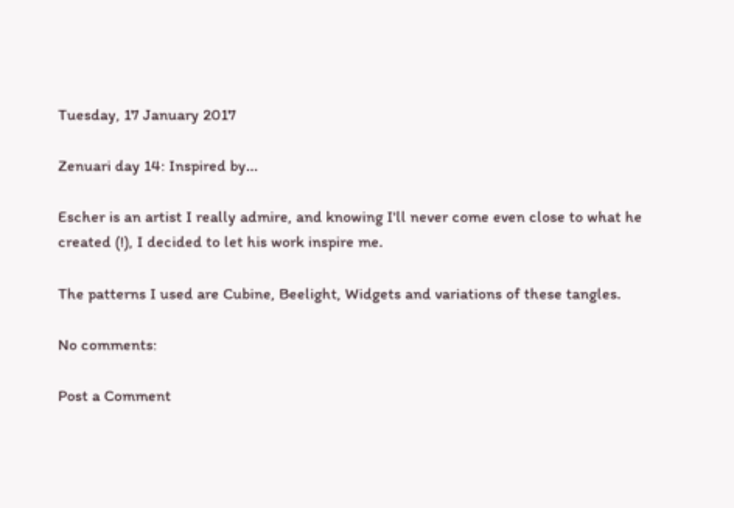Tuesday, 17 January 2017

Zenuari day 14: Inspired by...

Escher is an artist I really admire, and knowing I'll never come even close to what he created (!), I decided to let his work inspire me.

The patterns I used are Cubine, Beelight, Widgets and variations of these tangles.

No comments:

Post a Comment